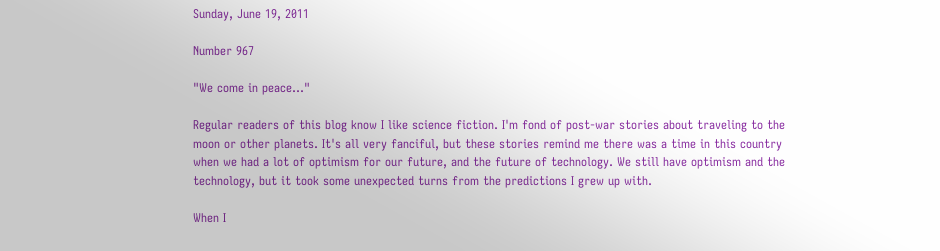Sunday, June 19, 2011

Number 967

"We come in peace..."

Regular readers of this blog know I like science fiction. I'm fond of post-war stories about traveling to the moon or other planets. It's all very fanciful, but these stories remind me there was a time in this country when we had a lot of optimism for our future, and the future of technology. We still have optimism and the technology, but it took some unexpected turns from the predictions I grew up with.

When I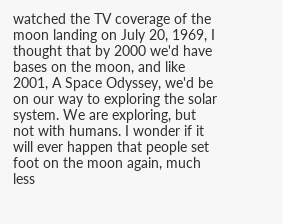watched the TV coverage of the moon landing on July 20, 1969, I thought that by 2000 we'd have bases on the moon, and like 2001, A Space Odyssey, we'd be on our way to exploring the solar system. We are exploring, but not with humans. I wonder if it will ever happen that people set foot on the moon again, much less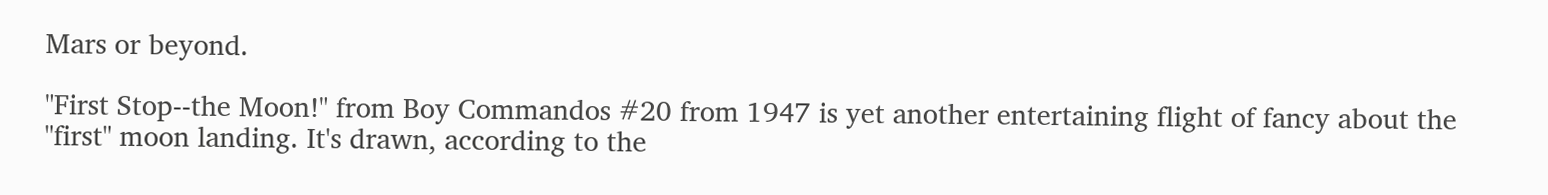Mars or beyond.

"First Stop--the Moon!" from Boy Commandos #20 from 1947 is yet another entertaining flight of fancy about the "first" moon landing. It's drawn, according to the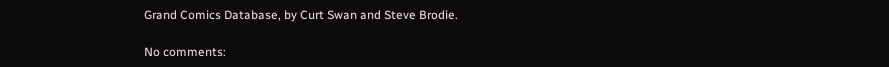Grand Comics Database, by Curt Swan and Steve Brodie.

No comments: